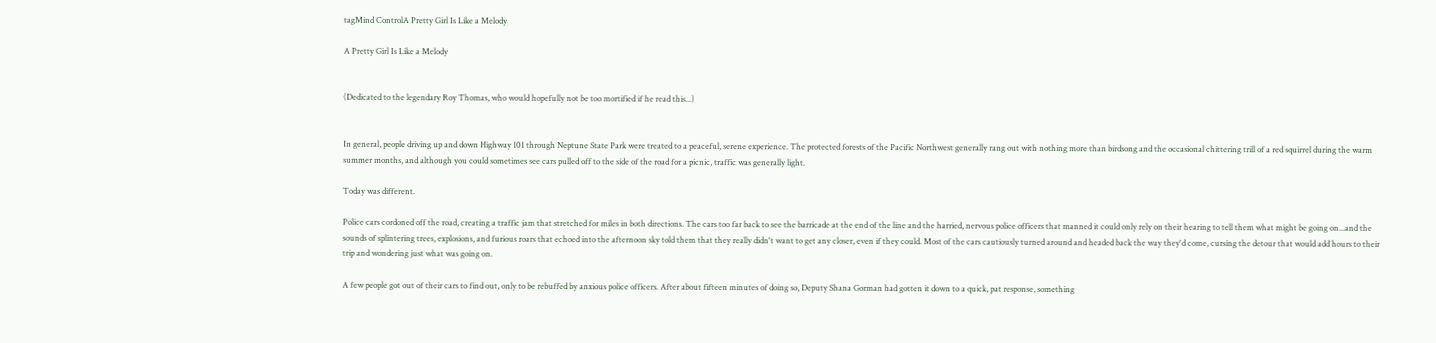tagMind ControlA Pretty Girl Is Like a Melody

A Pretty Girl Is Like a Melody


(Dedicated to the legendary Roy Thomas, who would hopefully not be too mortified if he read this...)


In general, people driving up and down Highway 101 through Neptune State Park were treated to a peaceful, serene experience. The protected forests of the Pacific Northwest generally rang out with nothing more than birdsong and the occasional chittering trill of a red squirrel during the warm summer months, and although you could sometimes see cars pulled off to the side of the road for a picnic, traffic was generally light.

Today was different.

Police cars cordoned off the road, creating a traffic jam that stretched for miles in both directions. The cars too far back to see the barricade at the end of the line and the harried, nervous police officers that manned it could only rely on their hearing to tell them what might be going on...and the sounds of splintering trees, explosions, and furious roars that echoed into the afternoon sky told them that they really didn't want to get any closer, even if they could. Most of the cars cautiously turned around and headed back the way they'd come, cursing the detour that would add hours to their trip and wondering just what was going on.

A few people got out of their cars to find out, only to be rebuffed by anxious police officers. After about fifteen minutes of doing so, Deputy Shana Gorman had gotten it down to a quick, pat response, something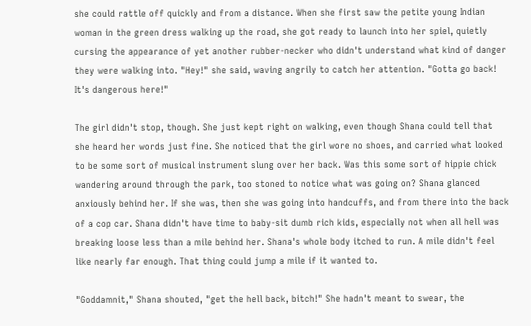she could rattle off quickly and from a distance. When she first saw the petite young Indian woman in the green dress walking up the road, she got ready to launch into her spiel, quietly cursing the appearance of yet another rubber-necker who didn't understand what kind of danger they were walking into. "Hey!" she said, waving angrily to catch her attention. "Gotta go back! It's dangerous here!"

The girl didn't stop, though. She just kept right on walking, even though Shana could tell that she heard her words just fine. She noticed that the girl wore no shoes, and carried what looked to be some sort of musical instrument slung over her back. Was this some sort of hippie chick wandering around through the park, too stoned to notice what was going on? Shana glanced anxiously behind her. If she was, then she was going into handcuffs, and from there into the back of a cop car. Shana didn't have time to baby-sit dumb rich kids, especially not when all hell was breaking loose less than a mile behind her. Shana's whole body itched to run. A mile didn't feel like nearly far enough. That thing could jump a mile if it wanted to.

"Goddamnit," Shana shouted, "get the hell back, bitch!" She hadn't meant to swear, the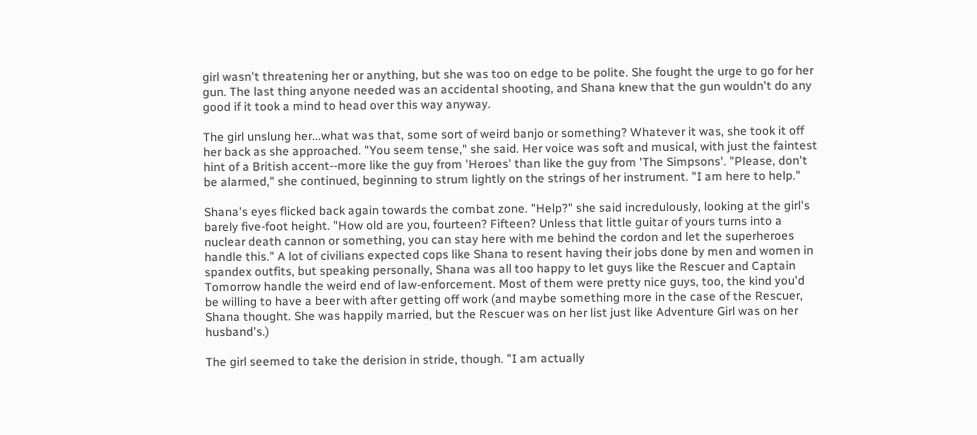girl wasn't threatening her or anything, but she was too on edge to be polite. She fought the urge to go for her gun. The last thing anyone needed was an accidental shooting, and Shana knew that the gun wouldn't do any good if it took a mind to head over this way anyway.

The girl unslung her...what was that, some sort of weird banjo or something? Whatever it was, she took it off her back as she approached. "You seem tense," she said. Her voice was soft and musical, with just the faintest hint of a British accent--more like the guy from 'Heroes' than like the guy from 'The Simpsons'. "Please, don't be alarmed," she continued, beginning to strum lightly on the strings of her instrument. "I am here to help."

Shana's eyes flicked back again towards the combat zone. "Help?" she said incredulously, looking at the girl's barely five-foot height. "How old are you, fourteen? Fifteen? Unless that little guitar of yours turns into a nuclear death cannon or something, you can stay here with me behind the cordon and let the superheroes handle this." A lot of civilians expected cops like Shana to resent having their jobs done by men and women in spandex outfits, but speaking personally, Shana was all too happy to let guys like the Rescuer and Captain Tomorrow handle the weird end of law-enforcement. Most of them were pretty nice guys, too, the kind you'd be willing to have a beer with after getting off work (and maybe something more in the case of the Rescuer, Shana thought. She was happily married, but the Rescuer was on her list just like Adventure Girl was on her husband's.)

The girl seemed to take the derision in stride, though. "I am actually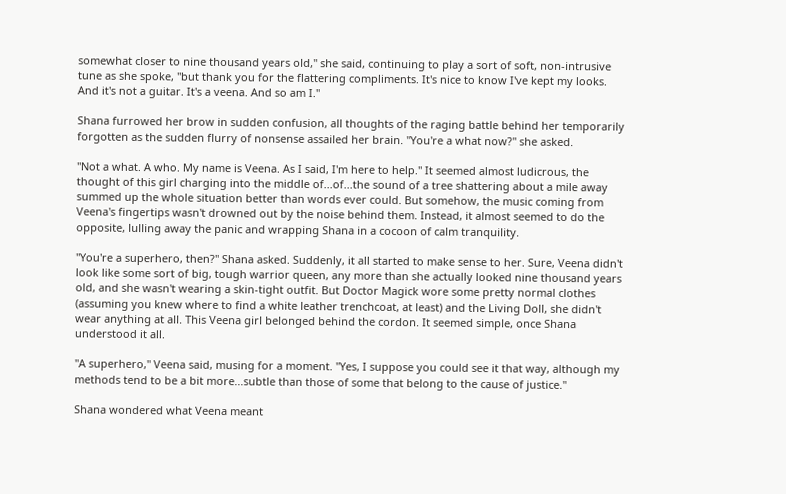somewhat closer to nine thousand years old," she said, continuing to play a sort of soft, non-intrusive tune as she spoke, "but thank you for the flattering compliments. It's nice to know I've kept my looks. And it's not a guitar. It's a veena. And so am I."

Shana furrowed her brow in sudden confusion, all thoughts of the raging battle behind her temporarily forgotten as the sudden flurry of nonsense assailed her brain. "You're a what now?" she asked.

"Not a what. A who. My name is Veena. As I said, I'm here to help." It seemed almost ludicrous, the thought of this girl charging into the middle of...of...the sound of a tree shattering about a mile away summed up the whole situation better than words ever could. But somehow, the music coming from Veena's fingertips wasn't drowned out by the noise behind them. Instead, it almost seemed to do the opposite, lulling away the panic and wrapping Shana in a cocoon of calm tranquility.

"You're a superhero, then?" Shana asked. Suddenly, it all started to make sense to her. Sure, Veena didn't look like some sort of big, tough warrior queen, any more than she actually looked nine thousand years old, and she wasn't wearing a skin-tight outfit. But Doctor Magick wore some pretty normal clothes (assuming you knew where to find a white leather trenchcoat, at least) and the Living Doll, she didn't wear anything at all. This Veena girl belonged behind the cordon. It seemed simple, once Shana understood it all.

"A superhero," Veena said, musing for a moment. "Yes, I suppose you could see it that way, although my methods tend to be a bit more...subtle than those of some that belong to the cause of justice."

Shana wondered what Veena meant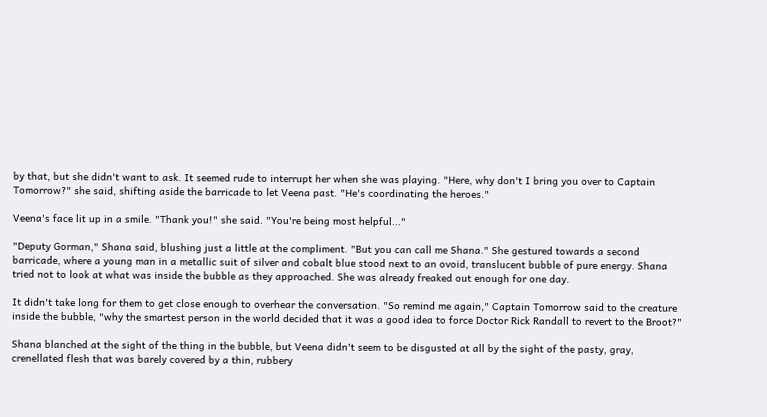by that, but she didn't want to ask. It seemed rude to interrupt her when she was playing. "Here, why don't I bring you over to Captain Tomorrow?" she said, shifting aside the barricade to let Veena past. "He's coordinating the heroes."

Veena's face lit up in a smile. "Thank you!" she said. "You're being most helpful..."

"Deputy Gorman," Shana said, blushing just a little at the compliment. "But you can call me Shana." She gestured towards a second barricade, where a young man in a metallic suit of silver and cobalt blue stood next to an ovoid, translucent bubble of pure energy. Shana tried not to look at what was inside the bubble as they approached. She was already freaked out enough for one day.

It didn't take long for them to get close enough to overhear the conversation. "So remind me again," Captain Tomorrow said to the creature inside the bubble, "why the smartest person in the world decided that it was a good idea to force Doctor Rick Randall to revert to the Broot?"

Shana blanched at the sight of the thing in the bubble, but Veena didn't seem to be disgusted at all by the sight of the pasty, gray, crenellated flesh that was barely covered by a thin, rubbery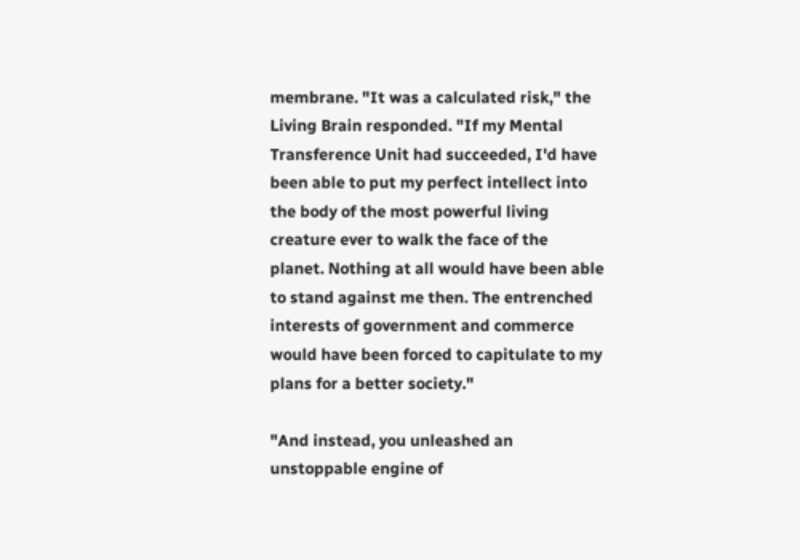membrane. "It was a calculated risk," the Living Brain responded. "If my Mental Transference Unit had succeeded, I'd have been able to put my perfect intellect into the body of the most powerful living creature ever to walk the face of the planet. Nothing at all would have been able to stand against me then. The entrenched interests of government and commerce would have been forced to capitulate to my plans for a better society."

"And instead, you unleashed an unstoppable engine of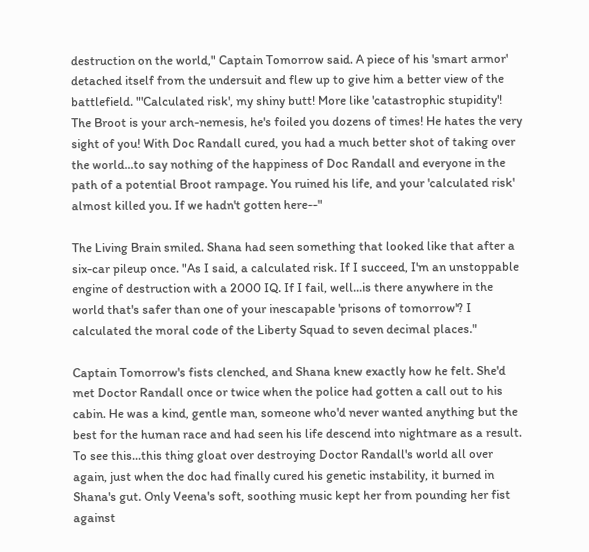destruction on the world," Captain Tomorrow said. A piece of his 'smart armor' detached itself from the undersuit and flew up to give him a better view of the battlefield. "'Calculated risk', my shiny butt! More like 'catastrophic stupidity'! The Broot is your arch-nemesis, he's foiled you dozens of times! He hates the very sight of you! With Doc Randall cured, you had a much better shot of taking over the world...to say nothing of the happiness of Doc Randall and everyone in the path of a potential Broot rampage. You ruined his life, and your 'calculated risk' almost killed you. If we hadn't gotten here--"

The Living Brain smiled. Shana had seen something that looked like that after a six-car pileup once. "As I said, a calculated risk. If I succeed, I'm an unstoppable engine of destruction with a 2000 IQ. If I fail, well...is there anywhere in the world that's safer than one of your inescapable 'prisons of tomorrow'? I calculated the moral code of the Liberty Squad to seven decimal places."

Captain Tomorrow's fists clenched, and Shana knew exactly how he felt. She'd met Doctor Randall once or twice when the police had gotten a call out to his cabin. He was a kind, gentle man, someone who'd never wanted anything but the best for the human race and had seen his life descend into nightmare as a result. To see this...this thing gloat over destroying Doctor Randall's world all over again, just when the doc had finally cured his genetic instability, it burned in Shana's gut. Only Veena's soft, soothing music kept her from pounding her fist against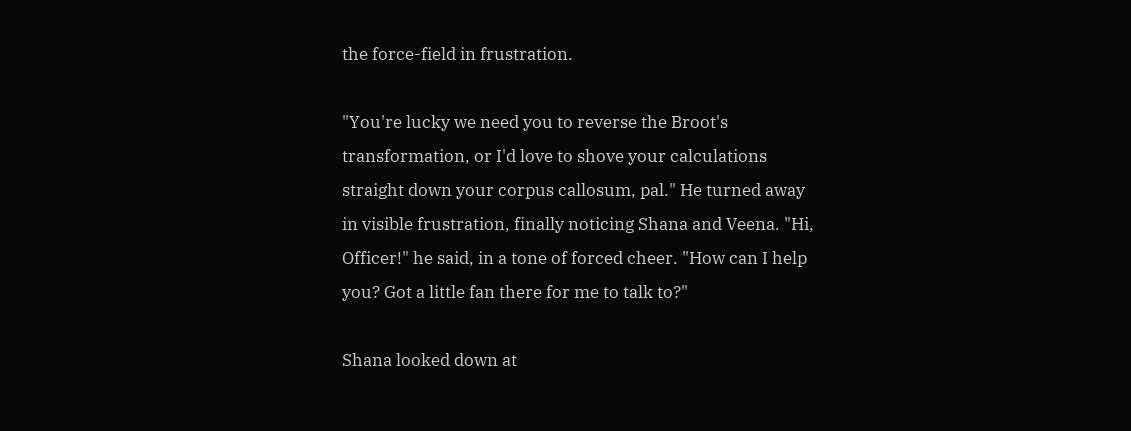the force-field in frustration.

"You're lucky we need you to reverse the Broot's transformation, or I'd love to shove your calculations straight down your corpus callosum, pal." He turned away in visible frustration, finally noticing Shana and Veena. "Hi, Officer!" he said, in a tone of forced cheer. "How can I help you? Got a little fan there for me to talk to?"

Shana looked down at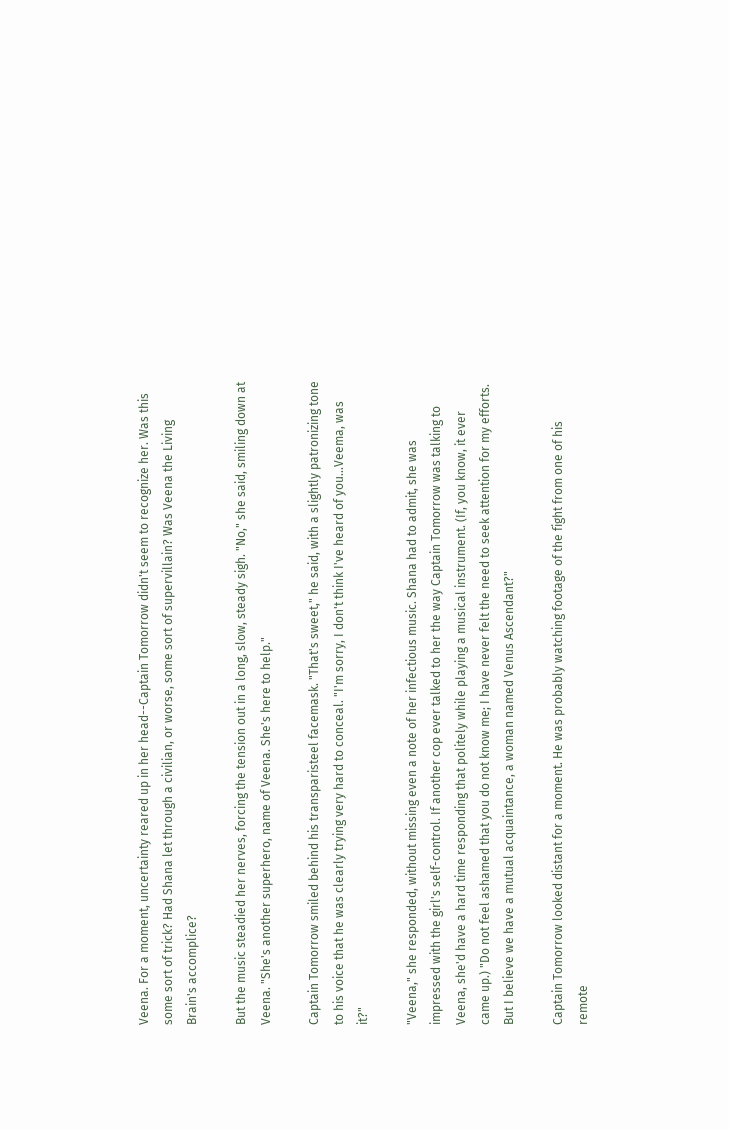Veena. For a moment, uncertainty reared up in her head--Captain Tomorrow didn't seem to recognize her. Was this some sort of trick? Had Shana let through a civilian, or worse, some sort of supervillain? Was Veena the Living Brain's accomplice?

But the music steadied her nerves, forcing the tension out in a long, slow, steady sigh. "No," she said, smiling down at Veena. "She's another superhero, name of Veena. She's here to help."

Captain Tomorrow smiled behind his transparisteel facemask. "That's sweet," he said, with a slightly patronizing tone to his voice that he was clearly trying very hard to conceal. "I'm sorry, I don't think I've heard of you...Veema, was it?"

"Veena," she responded, without missing even a note of her infectious music. Shana had to admit, she was impressed with the girl's self-control. If another cop ever talked to her the way Captain Tomorrow was talking to Veena, she'd have a hard time responding that politely while playing a musical instrument. (If, you know, it ever came up.) "Do not feel ashamed that you do not know me; I have never felt the need to seek attention for my efforts. But I believe we have a mutual acquaintance, a woman named Venus Ascendant?"

Captain Tomorrow looked distant for a moment. He was probably watching footage of the fight from one of his remote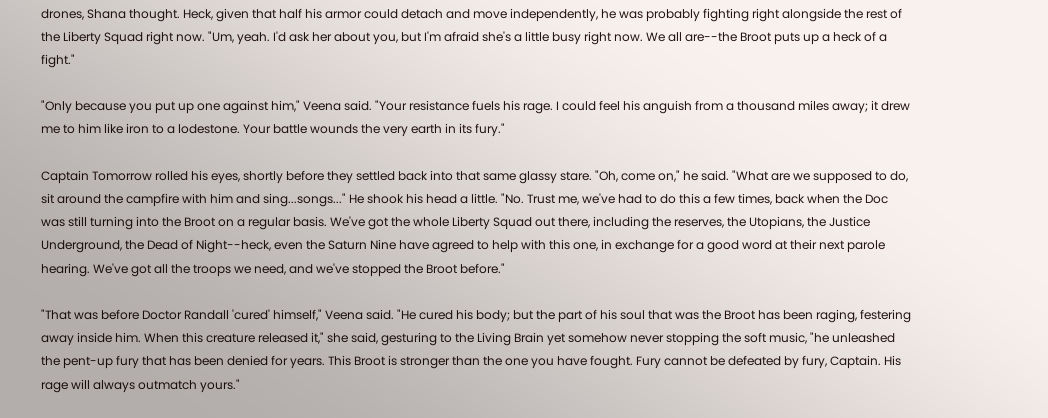drones, Shana thought. Heck, given that half his armor could detach and move independently, he was probably fighting right alongside the rest of the Liberty Squad right now. "Um, yeah. I'd ask her about you, but I'm afraid she's a little busy right now. We all are--the Broot puts up a heck of a fight."

"Only because you put up one against him," Veena said. "Your resistance fuels his rage. I could feel his anguish from a thousand miles away; it drew me to him like iron to a lodestone. Your battle wounds the very earth in its fury."

Captain Tomorrow rolled his eyes, shortly before they settled back into that same glassy stare. "Oh, come on," he said. "What are we supposed to do, sit around the campfire with him and sing...songs..." He shook his head a little. "No. Trust me, we've had to do this a few times, back when the Doc was still turning into the Broot on a regular basis. We've got the whole Liberty Squad out there, including the reserves, the Utopians, the Justice Underground, the Dead of Night--heck, even the Saturn Nine have agreed to help with this one, in exchange for a good word at their next parole hearing. We've got all the troops we need, and we've stopped the Broot before."

"That was before Doctor Randall 'cured' himself," Veena said. "He cured his body; but the part of his soul that was the Broot has been raging, festering away inside him. When this creature released it," she said, gesturing to the Living Brain yet somehow never stopping the soft music, "he unleashed the pent-up fury that has been denied for years. This Broot is stronger than the one you have fought. Fury cannot be defeated by fury, Captain. His rage will always outmatch yours."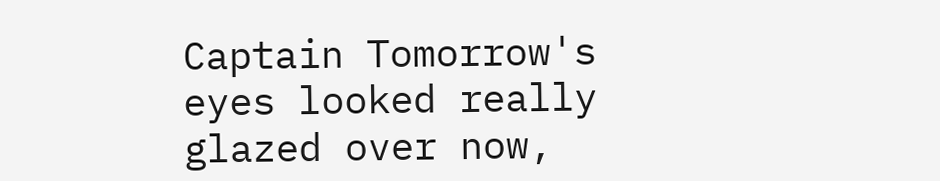Captain Tomorrow's eyes looked really glazed over now,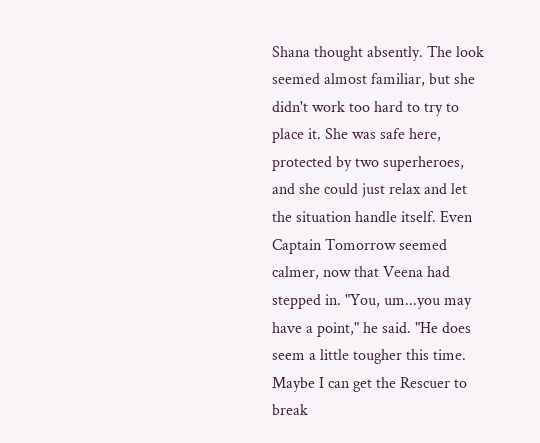Shana thought absently. The look seemed almost familiar, but she didn't work too hard to try to place it. She was safe here, protected by two superheroes, and she could just relax and let the situation handle itself. Even Captain Tomorrow seemed calmer, now that Veena had stepped in. "You, um...you may have a point," he said. "He does seem a little tougher this time. Maybe I can get the Rescuer to break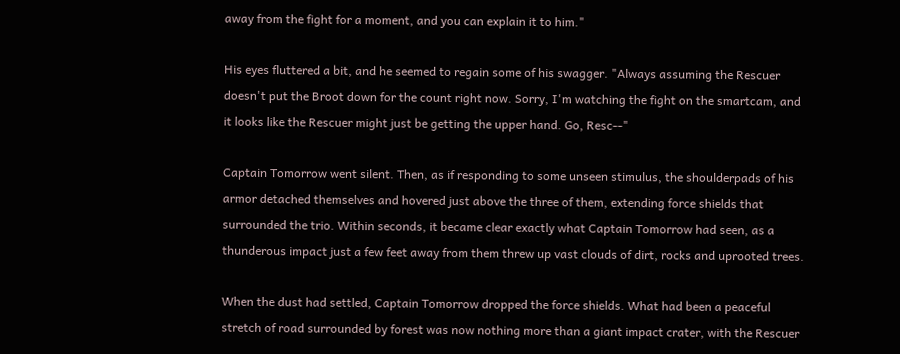away from the fight for a moment, and you can explain it to him."

His eyes fluttered a bit, and he seemed to regain some of his swagger. "Always assuming the Rescuer doesn't put the Broot down for the count right now. Sorry, I'm watching the fight on the smartcam, and it looks like the Rescuer might just be getting the upper hand. Go, Resc--"

Captain Tomorrow went silent. Then, as if responding to some unseen stimulus, the shoulderpads of his armor detached themselves and hovered just above the three of them, extending force shields that surrounded the trio. Within seconds, it became clear exactly what Captain Tomorrow had seen, as a thunderous impact just a few feet away from them threw up vast clouds of dirt, rocks and uprooted trees.

When the dust had settled, Captain Tomorrow dropped the force shields. What had been a peaceful stretch of road surrounded by forest was now nothing more than a giant impact crater, with the Rescuer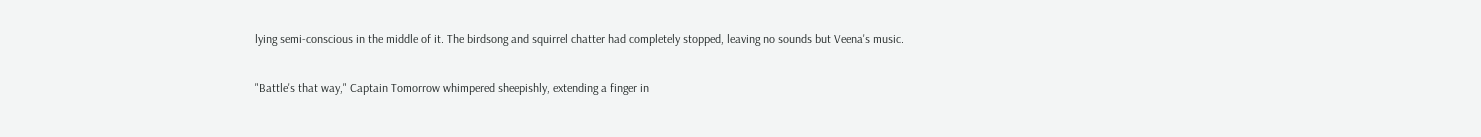lying semi-conscious in the middle of it. The birdsong and squirrel chatter had completely stopped, leaving no sounds but Veena's music.

"Battle's that way," Captain Tomorrow whimpered sheepishly, extending a finger in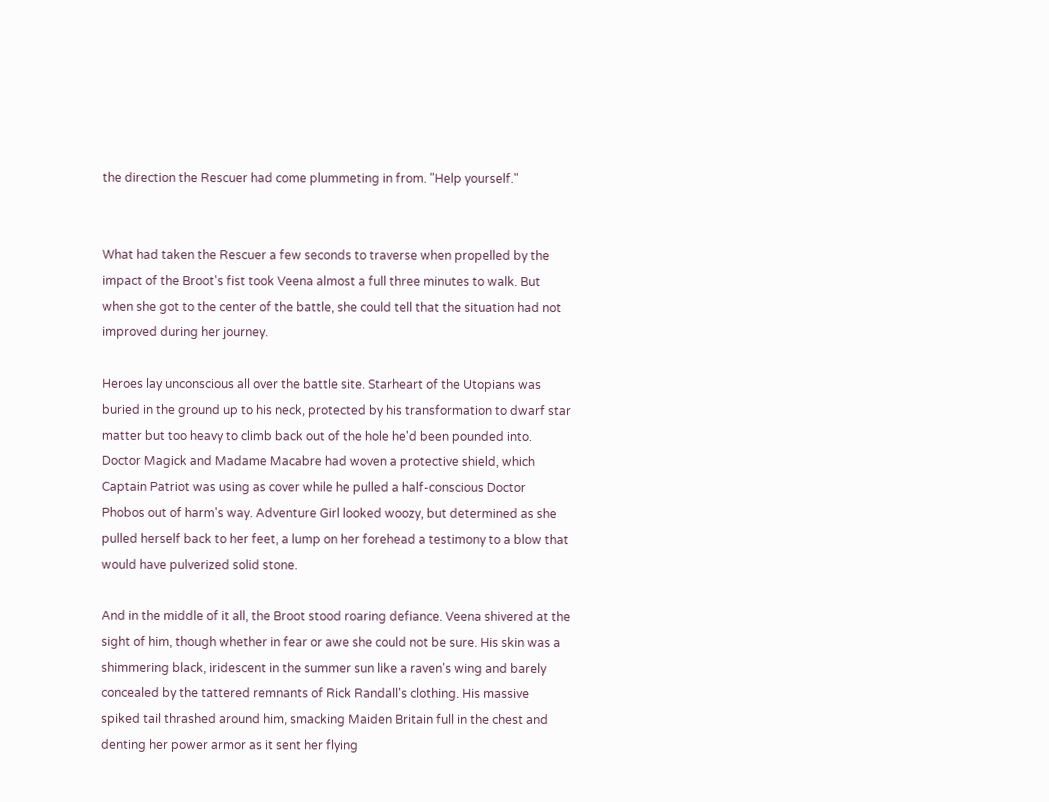the direction the Rescuer had come plummeting in from. "Help yourself."


What had taken the Rescuer a few seconds to traverse when propelled by the impact of the Broot's fist took Veena almost a full three minutes to walk. But when she got to the center of the battle, she could tell that the situation had not improved during her journey.

Heroes lay unconscious all over the battle site. Starheart of the Utopians was buried in the ground up to his neck, protected by his transformation to dwarf star matter but too heavy to climb back out of the hole he'd been pounded into. Doctor Magick and Madame Macabre had woven a protective shield, which Captain Patriot was using as cover while he pulled a half-conscious Doctor Phobos out of harm's way. Adventure Girl looked woozy, but determined as she pulled herself back to her feet, a lump on her forehead a testimony to a blow that would have pulverized solid stone.

And in the middle of it all, the Broot stood roaring defiance. Veena shivered at the sight of him, though whether in fear or awe she could not be sure. His skin was a shimmering black, iridescent in the summer sun like a raven's wing and barely concealed by the tattered remnants of Rick Randall's clothing. His massive spiked tail thrashed around him, smacking Maiden Britain full in the chest and denting her power armor as it sent her flying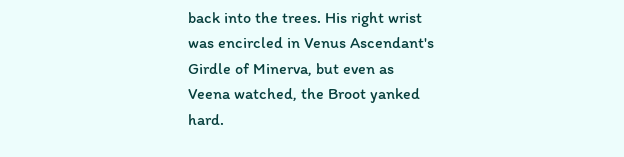back into the trees. His right wrist was encircled in Venus Ascendant's Girdle of Minerva, but even as Veena watched, the Broot yanked hard.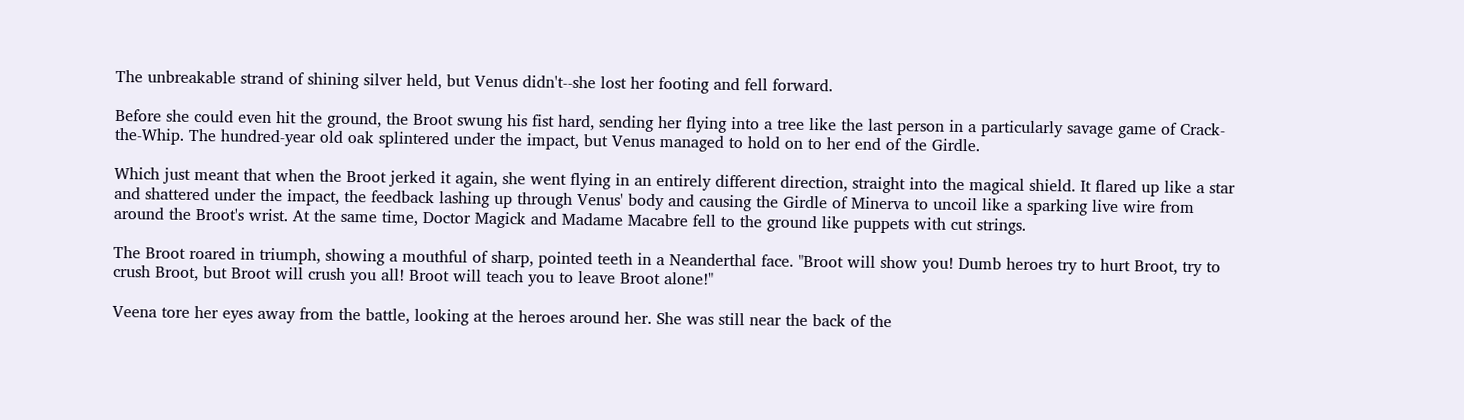The unbreakable strand of shining silver held, but Venus didn't--she lost her footing and fell forward.

Before she could even hit the ground, the Broot swung his fist hard, sending her flying into a tree like the last person in a particularly savage game of Crack-the-Whip. The hundred-year old oak splintered under the impact, but Venus managed to hold on to her end of the Girdle.

Which just meant that when the Broot jerked it again, she went flying in an entirely different direction, straight into the magical shield. It flared up like a star and shattered under the impact, the feedback lashing up through Venus' body and causing the Girdle of Minerva to uncoil like a sparking live wire from around the Broot's wrist. At the same time, Doctor Magick and Madame Macabre fell to the ground like puppets with cut strings.

The Broot roared in triumph, showing a mouthful of sharp, pointed teeth in a Neanderthal face. "Broot will show you! Dumb heroes try to hurt Broot, try to crush Broot, but Broot will crush you all! Broot will teach you to leave Broot alone!"

Veena tore her eyes away from the battle, looking at the heroes around her. She was still near the back of the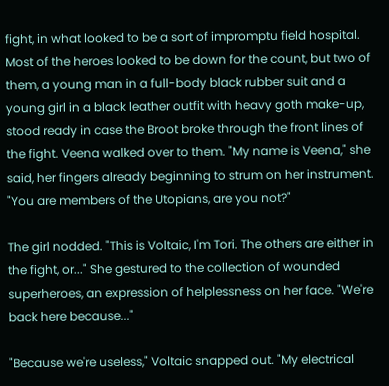fight, in what looked to be a sort of impromptu field hospital. Most of the heroes looked to be down for the count, but two of them, a young man in a full-body black rubber suit and a young girl in a black leather outfit with heavy goth make-up, stood ready in case the Broot broke through the front lines of the fight. Veena walked over to them. "My name is Veena," she said, her fingers already beginning to strum on her instrument. "You are members of the Utopians, are you not?"

The girl nodded. "This is Voltaic, I'm Tori. The others are either in the fight, or..." She gestured to the collection of wounded superheroes, an expression of helplessness on her face. "We're back here because..."

"Because we're useless," Voltaic snapped out. "My electrical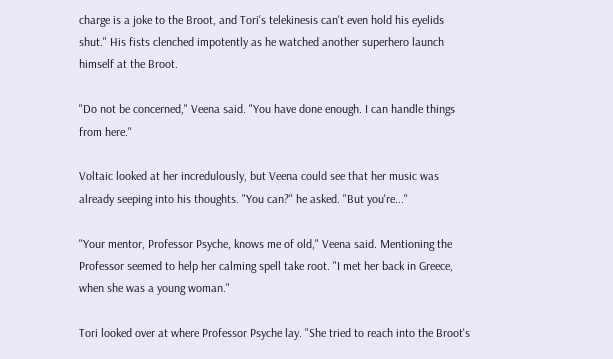charge is a joke to the Broot, and Tori's telekinesis can't even hold his eyelids shut." His fists clenched impotently as he watched another superhero launch himself at the Broot.

"Do not be concerned," Veena said. "You have done enough. I can handle things from here."

Voltaic looked at her incredulously, but Veena could see that her music was already seeping into his thoughts. "You can?" he asked. "But you're..."

"Your mentor, Professor Psyche, knows me of old," Veena said. Mentioning the Professor seemed to help her calming spell take root. "I met her back in Greece, when she was a young woman."

Tori looked over at where Professor Psyche lay. "She tried to reach into the Broot's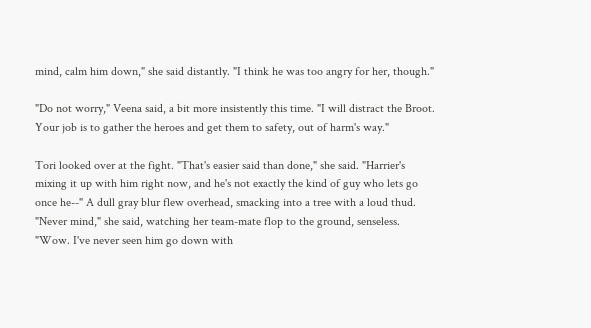mind, calm him down," she said distantly. "I think he was too angry for her, though."

"Do not worry," Veena said, a bit more insistently this time. "I will distract the Broot. Your job is to gather the heroes and get them to safety, out of harm's way."

Tori looked over at the fight. "That's easier said than done," she said. "Harrier's mixing it up with him right now, and he's not exactly the kind of guy who lets go once he--" A dull gray blur flew overhead, smacking into a tree with a loud thud. "Never mind," she said, watching her team-mate flop to the ground, senseless. "Wow. I've never seen him go down with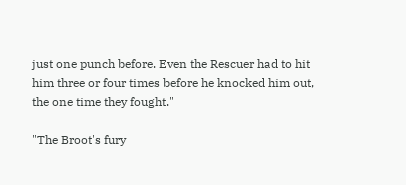just one punch before. Even the Rescuer had to hit him three or four times before he knocked him out, the one time they fought."

"The Broot's fury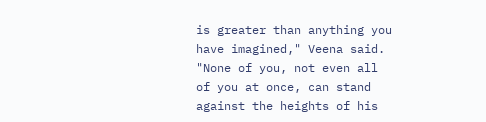is greater than anything you have imagined," Veena said. "None of you, not even all of you at once, can stand against the heights of his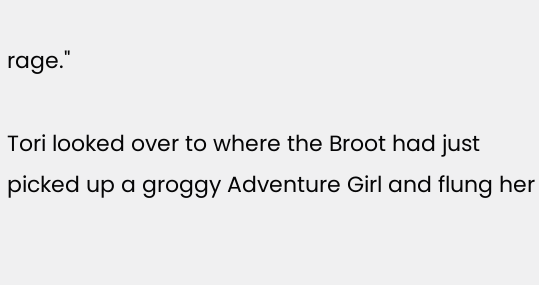rage."

Tori looked over to where the Broot had just picked up a groggy Adventure Girl and flung her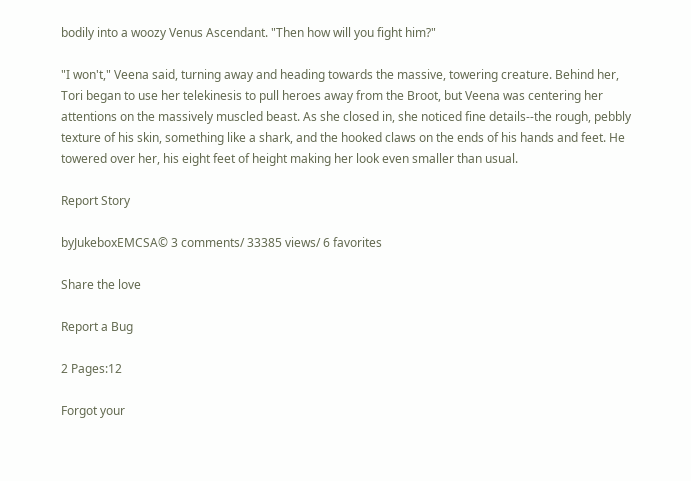bodily into a woozy Venus Ascendant. "Then how will you fight him?"

"I won't," Veena said, turning away and heading towards the massive, towering creature. Behind her, Tori began to use her telekinesis to pull heroes away from the Broot, but Veena was centering her attentions on the massively muscled beast. As she closed in, she noticed fine details--the rough, pebbly texture of his skin, something like a shark, and the hooked claws on the ends of his hands and feet. He towered over her, his eight feet of height making her look even smaller than usual.

Report Story

byJukeboxEMCSA© 3 comments/ 33385 views/ 6 favorites

Share the love

Report a Bug

2 Pages:12

Forgot your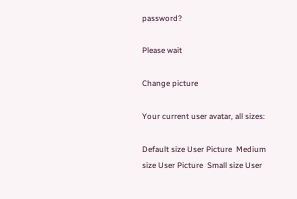password?

Please wait

Change picture

Your current user avatar, all sizes:

Default size User Picture  Medium size User Picture  Small size User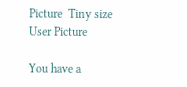Picture  Tiny size User Picture

You have a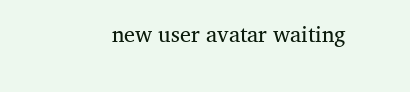new user avatar waiting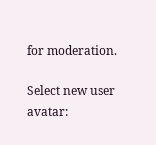for moderation.

Select new user avatar: